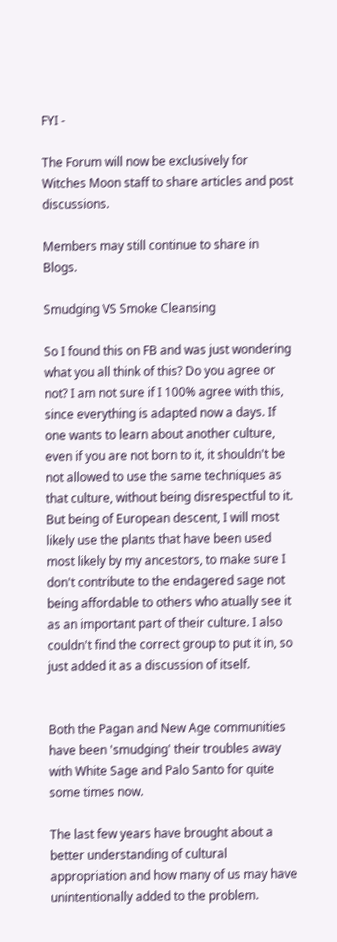FYI -

The Forum will now be exclusively for Witches Moon staff to share articles and post discussions.

Members may still continue to share in Blogs.

Smudging VS Smoke Cleansing

So I found this on FB and was just wondering what you all think of this? Do you agree or not? I am not sure if I 100% agree with this, since everything is adapted now a days. If one wants to learn about another culture, even if you are not born to it, it shouldn't be not allowed to use the same techniques as that culture, without being disrespectful to it. But being of European descent, I will most likely use the plants that have been used most likely by my ancestors, to make sure I don't contribute to the endagered sage not being affordable to others who atually see it as an important part of their culture. I also couldn't find the correct group to put it in, so just added it as a discussion of itself.


Both the Pagan and New Age communities have been 'smudging' their troubles away with White Sage and Palo Santo for quite some times now.

The last few years have brought about a better understanding of cultural appropriation and how many of us may have unintentionally added to the problem.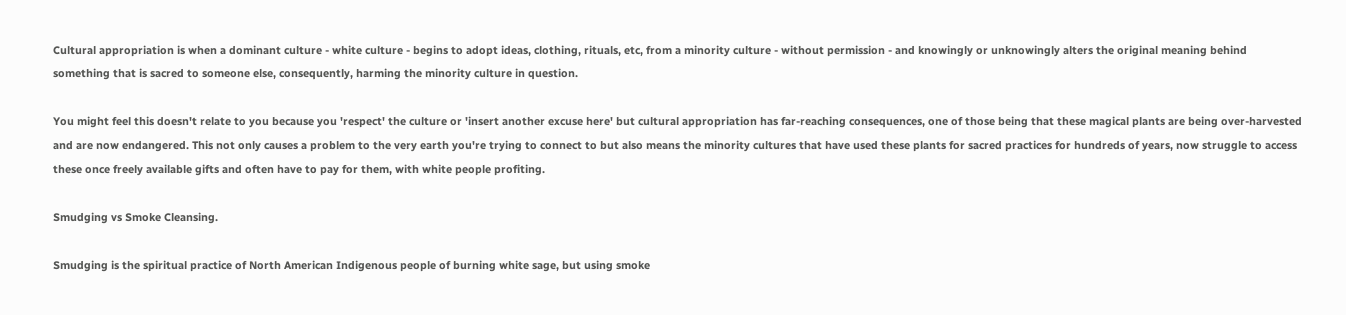Cultural appropriation is when a dominant culture - white culture - begins to adopt ideas, clothing, rituals, etc, from a minority culture - without permission - and knowingly or unknowingly alters the original meaning behind something that is sacred to someone else, consequently, harming the minority culture in question.

You might feel this doesn't relate to you because you 'respect' the culture or 'insert another excuse here' but cultural appropriation has far-reaching consequences, one of those being that these magical plants are being over-harvested and are now endangered. This not only causes a problem to the very earth you're trying to connect to but also means the minority cultures that have used these plants for sacred practices for hundreds of years, now struggle to access these once freely available gifts and often have to pay for them, with white people profiting.

Smudging vs Smoke Cleansing.

Smudging is the spiritual practice of North American Indigenous people of burning white sage, but using smoke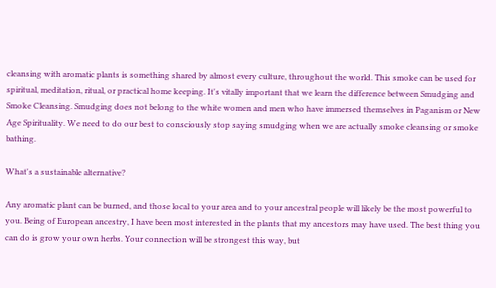cleansing with aromatic plants is something shared by almost every culture, throughout the world. This smoke can be used for spiritual, meditation, ritual, or practical home keeping. It's vitally important that we learn the difference between Smudging and Smoke Cleansing. Smudging does not belong to the white women and men who have immersed themselves in Paganism or New Age Spirituality. We need to do our best to consciously stop saying smudging when we are actually smoke cleansing or smoke bathing.

What's a sustainable alternative?

Any aromatic plant can be burned, and those local to your area and to your ancestral people will likely be the most powerful to you. Being of European ancestry, I have been most interested in the plants that my ancestors may have used. The best thing you can do is grow your own herbs. Your connection will be strongest this way, but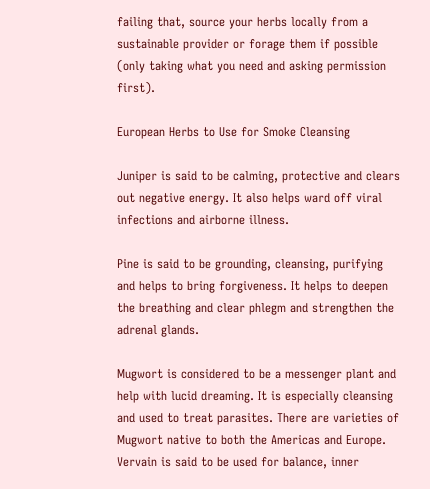failing that, source your herbs locally from a sustainable provider or forage them if possible (only taking what you need and asking permission first).

European Herbs to Use for Smoke Cleansing

Juniper is said to be calming, protective and clears out negative energy. It also helps ward off viral infections and airborne illness.

Pine is said to be grounding, cleansing, purifying and helps to bring forgiveness. It helps to deepen the breathing and clear phlegm and strengthen the adrenal glands.

Mugwort is considered to be a messenger plant and help with lucid dreaming. It is especially cleansing and used to treat parasites. There are varieties of Mugwort native to both the Americas and Europe. Vervain is said to be used for balance, inner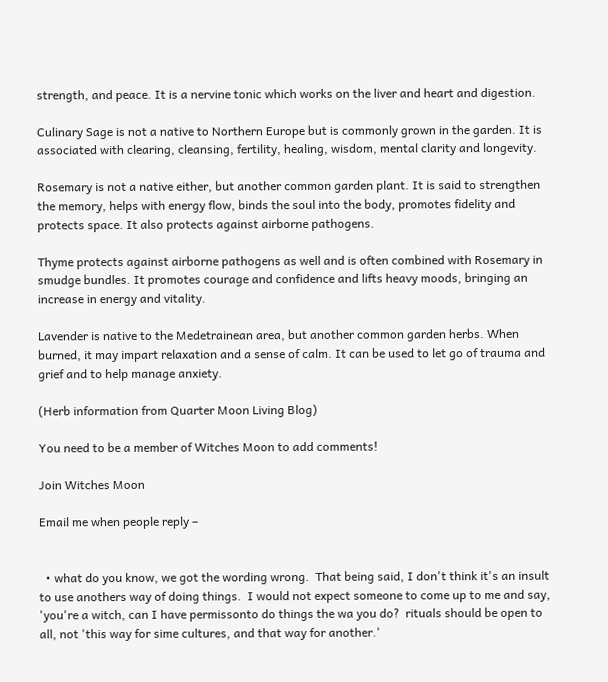strength, and peace. It is a nervine tonic which works on the liver and heart and digestion.

Culinary Sage is not a native to Northern Europe but is commonly grown in the garden. It is associated with clearing, cleansing, fertility, healing, wisdom, mental clarity and longevity.

Rosemary is not a native either, but another common garden plant. It is said to strengthen the memory, helps with energy flow, binds the soul into the body, promotes fidelity and protects space. It also protects against airborne pathogens.

Thyme protects against airborne pathogens as well and is often combined with Rosemary in smudge bundles. It promotes courage and confidence and lifts heavy moods, bringing an increase in energy and vitality.

Lavender is native to the Medetrainean area, but another common garden herbs. When burned, it may impart relaxation and a sense of calm. It can be used to let go of trauma and grief and to help manage anxiety.

(Herb information from Quarter Moon Living Blog)

You need to be a member of Witches Moon to add comments!

Join Witches Moon

Email me when people reply –


  • what do you know, we got the wording wrong.  That being said, I don't think it's an insult to use anothers way of doing things.  I would not expect someone to come up to me and say, 'you're a witch, can I have permissonto do things the wa you do?  rituals should be open to all, not 'this way for sime cultures, and that way for another.'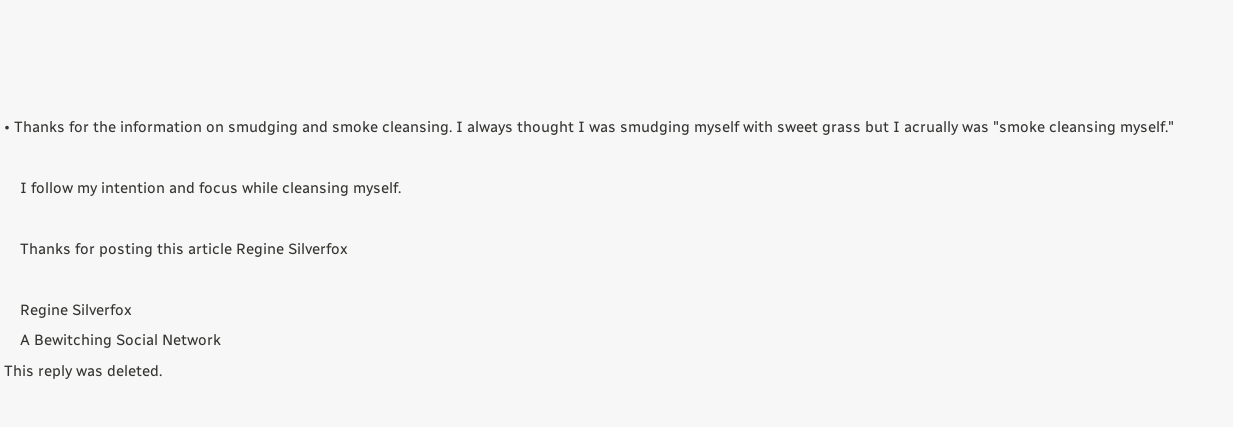• Thanks for the information on smudging and smoke cleansing. I always thought I was smudging myself with sweet grass but I acrually was "smoke cleansing myself."

    I follow my intention and focus while cleansing myself.

    Thanks for posting this article Regine Silverfox

    Regine Silverfox
    A Bewitching Social Network
This reply was deleted.